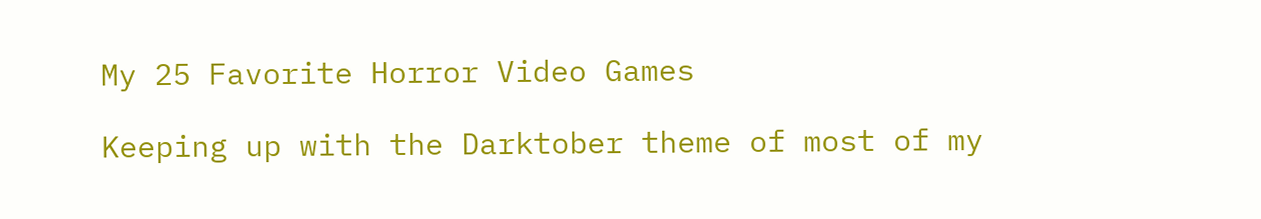My 25 Favorite Horror Video Games

Keeping up with the Darktober theme of most of my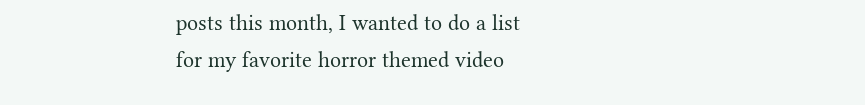posts this month, I wanted to do a list for my favorite horror themed video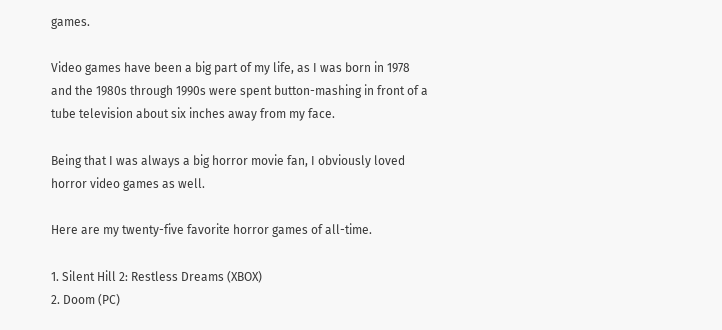games.

Video games have been a big part of my life, as I was born in 1978 and the 1980s through 1990s were spent button-mashing in front of a tube television about six inches away from my face.

Being that I was always a big horror movie fan, I obviously loved horror video games as well.

Here are my twenty-five favorite horror games of all-time.

1. Silent Hill 2: Restless Dreams (XBOX)
2. Doom (PC)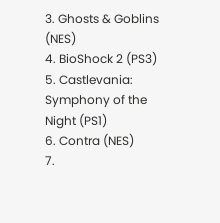3. Ghosts & Goblins (NES)
4. BioShock 2 (PS3)
5. Castlevania: Symphony of the Night (PS1)
6. Contra (NES)
7.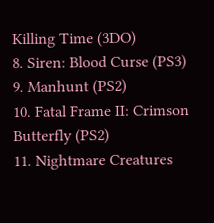Killing Time (3DO)
8. Siren: Blood Curse (PS3)
9. Manhunt (PS2)
10. Fatal Frame II: Crimson Butterfly (PS2)
11. Nightmare Creatures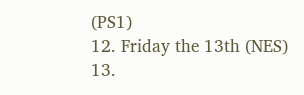(PS1)
12. Friday the 13th (NES)
13.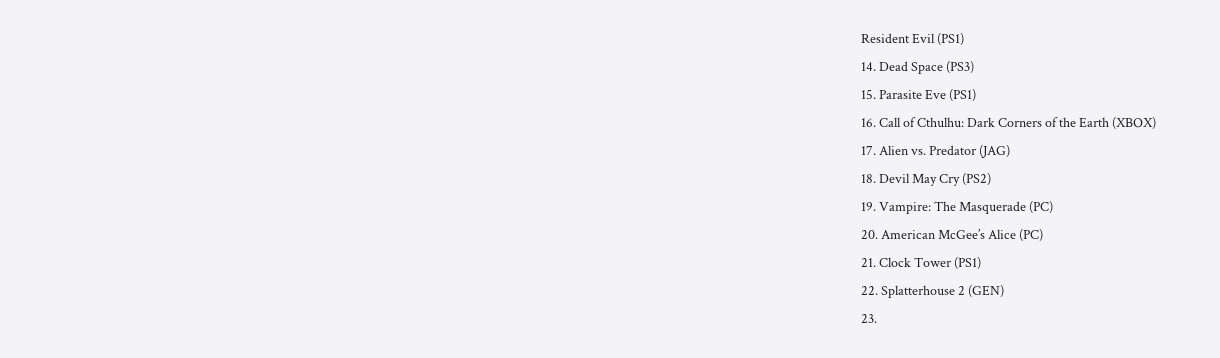Resident Evil (PS1)
14. Dead Space (PS3)
15. Parasite Eve (PS1)
16. Call of Cthulhu: Dark Corners of the Earth (XBOX)
17. Alien vs. Predator (JAG)
18. Devil May Cry (PS2)
19. Vampire: The Masquerade (PC)
20. American McGee’s Alice (PC)
21. Clock Tower (PS1)
22. Splatterhouse 2 (GEN)
23.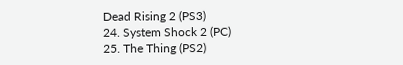Dead Rising 2 (PS3)
24. System Shock 2 (PC)
25. The Thing (PS2)